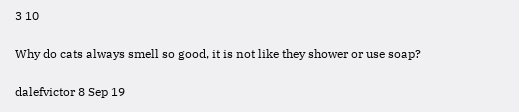3 10

Why do cats always smell so good, it is not like they shower or use soap?

dalefvictor 8 Sep 19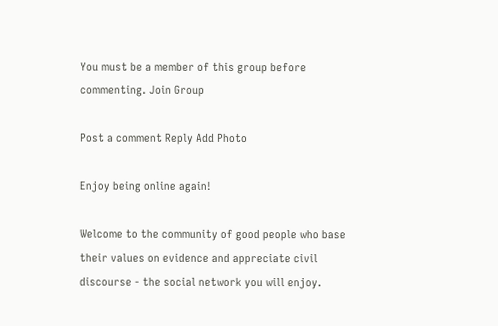You must be a member of this group before commenting. Join Group

Post a comment Reply Add Photo

Enjoy being online again!

Welcome to the community of good people who base their values on evidence and appreciate civil discourse - the social network you will enjoy.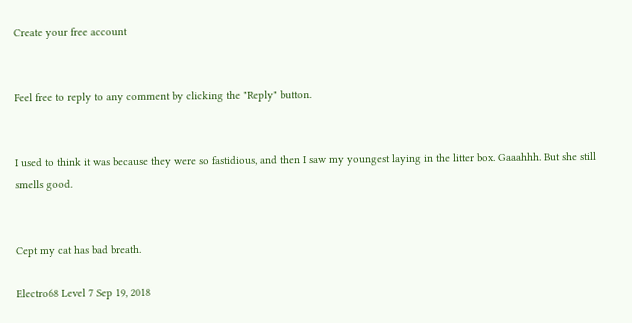Create your free account


Feel free to reply to any comment by clicking the "Reply" button.


I used to think it was because they were so fastidious, and then I saw my youngest laying in the litter box. Gaaahhh. But she still smells good.


Cept my cat has bad breath.

Electro68 Level 7 Sep 19, 2018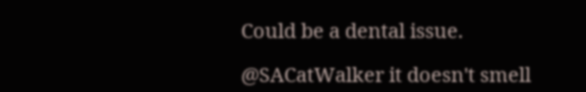Could be a dental issue.

@SACatWalker it doesn't smell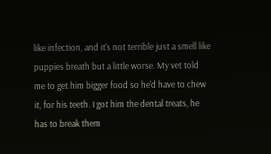like infection, and it's not terrible just a smell like puppies breath but a little worse. My vet told me to get him bigger food so he'd have to chew it, for his teeth. I got him the dental treats, he has to break them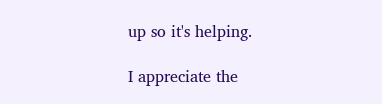up so it's helping.

I appreciate the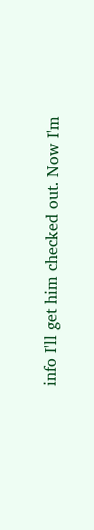info I'll get him checked out. Now I'm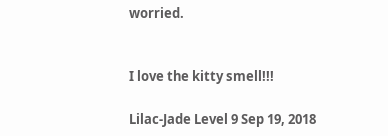worried.


I love the kitty smell!!!

Lilac-Jade Level 9 Sep 19, 2018